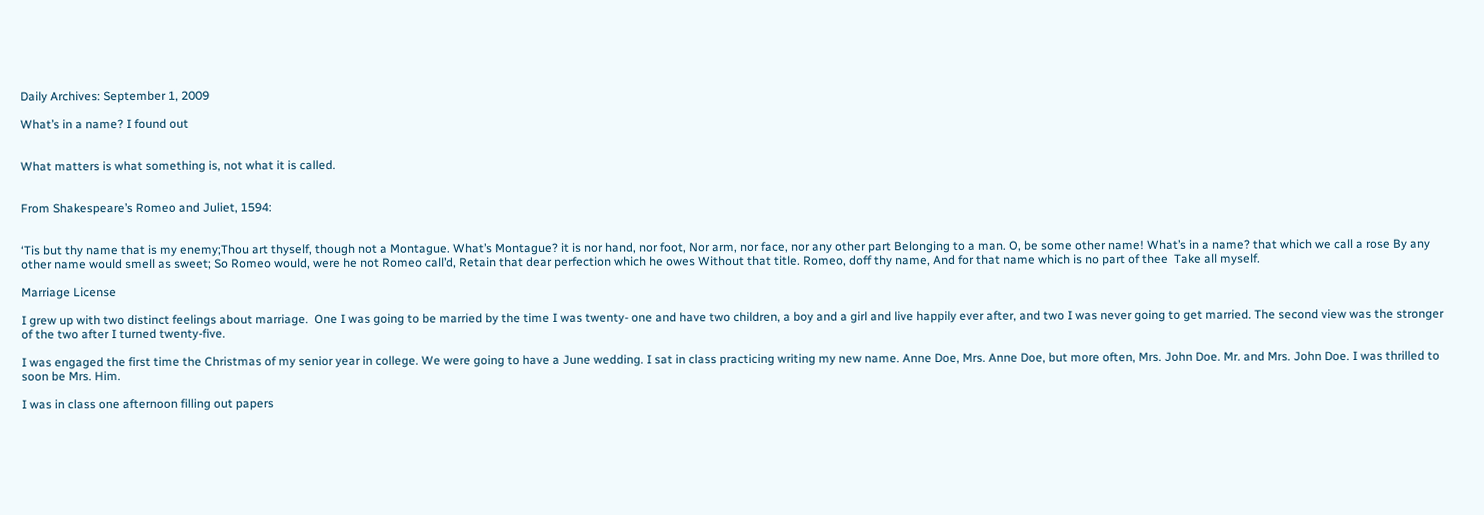Daily Archives: September 1, 2009

What’s in a name? I found out


What matters is what something is, not what it is called.


From Shakespeare’s Romeo and Juliet, 1594:


‘Tis but thy name that is my enemy;Thou art thyself, though not a Montague. What’s Montague? it is nor hand, nor foot, Nor arm, nor face, nor any other part Belonging to a man. O, be some other name! What’s in a name? that which we call a rose By any other name would smell as sweet; So Romeo would, were he not Romeo call’d, Retain that dear perfection which he owes Without that title. Romeo, doff thy name, And for that name which is no part of thee  Take all myself.

Marriage License

I grew up with two distinct feelings about marriage.  One I was going to be married by the time I was twenty- one and have two children, a boy and a girl and live happily ever after, and two I was never going to get married. The second view was the stronger of the two after I turned twenty-five.

I was engaged the first time the Christmas of my senior year in college. We were going to have a June wedding. I sat in class practicing writing my new name. Anne Doe, Mrs. Anne Doe, but more often, Mrs. John Doe. Mr. and Mrs. John Doe. I was thrilled to soon be Mrs. Him.

I was in class one afternoon filling out papers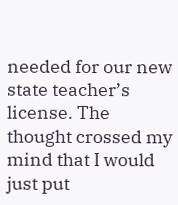needed for our new state teacher’s license. The thought crossed my mind that I would just put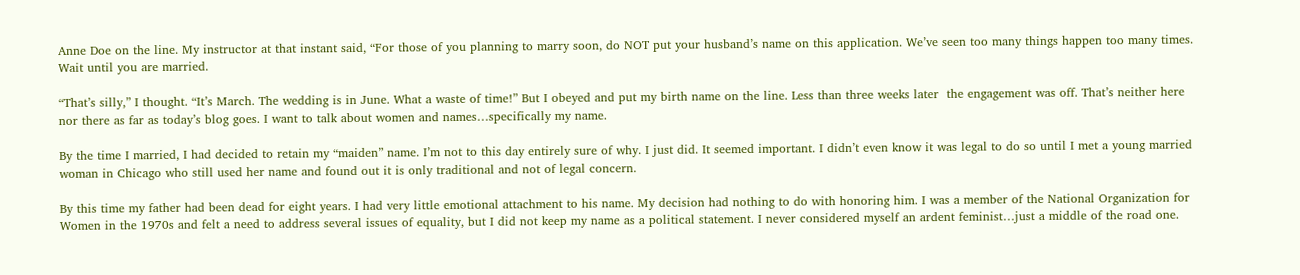Anne Doe on the line. My instructor at that instant said, “For those of you planning to marry soon, do NOT put your husband’s name on this application. We’ve seen too many things happen too many times. Wait until you are married.

“That’s silly,” I thought. “It’s March. The wedding is in June. What a waste of time!” But I obeyed and put my birth name on the line. Less than three weeks later  the engagement was off. That’s neither here nor there as far as today’s blog goes. I want to talk about women and names…specifically my name.

By the time I married, I had decided to retain my “maiden” name. I’m not to this day entirely sure of why. I just did. It seemed important. I didn’t even know it was legal to do so until I met a young married woman in Chicago who still used her name and found out it is only traditional and not of legal concern.

By this time my father had been dead for eight years. I had very little emotional attachment to his name. My decision had nothing to do with honoring him. I was a member of the National Organization for Women in the 1970s and felt a need to address several issues of equality, but I did not keep my name as a political statement. I never considered myself an ardent feminist…just a middle of the road one.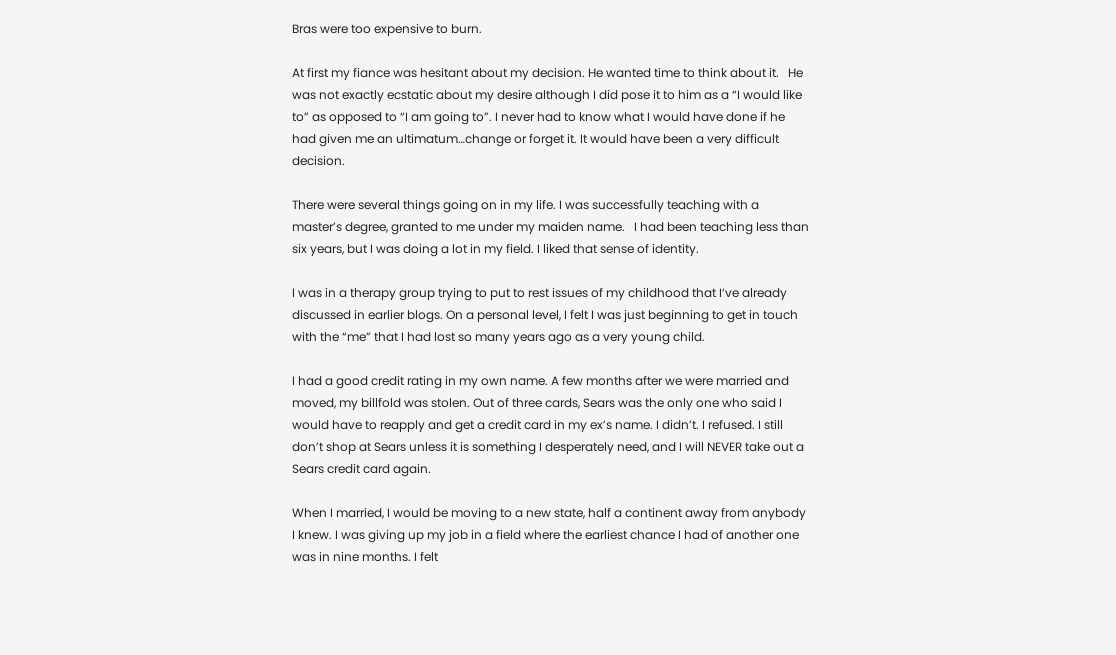Bras were too expensive to burn.

At first my fiance was hesitant about my decision. He wanted time to think about it.   He was not exactly ecstatic about my desire although I did pose it to him as a “I would like to” as opposed to “I am going to”. I never had to know what I would have done if he had given me an ultimatum…change or forget it. It would have been a very difficult decision.

There were several things going on in my life. I was successfully teaching with a master’s degree, granted to me under my maiden name.   I had been teaching less than six years, but I was doing a lot in my field. I liked that sense of identity.

I was in a therapy group trying to put to rest issues of my childhood that I’ve already discussed in earlier blogs. On a personal level, I felt I was just beginning to get in touch with the “me” that I had lost so many years ago as a very young child.

I had a good credit rating in my own name. A few months after we were married and moved, my billfold was stolen. Out of three cards, Sears was the only one who said I would have to reapply and get a credit card in my ex’s name. I didn’t. I refused. I still don’t shop at Sears unless it is something I desperately need, and I will NEVER take out a Sears credit card again.

When I married, I would be moving to a new state, half a continent away from anybody I knew. I was giving up my job in a field where the earliest chance I had of another one was in nine months. I felt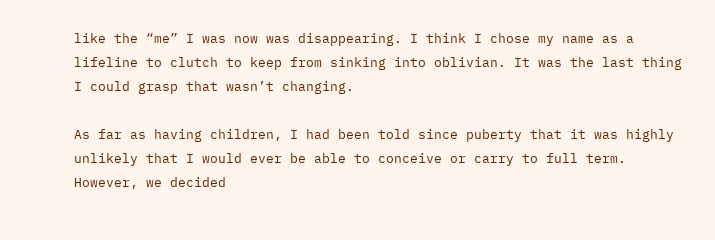like the “me” I was now was disappearing. I think I chose my name as a lifeline to clutch to keep from sinking into oblivian. It was the last thing I could grasp that wasn’t changing.

As far as having children, I had been told since puberty that it was highly unlikely that I would ever be able to conceive or carry to full term. However, we decided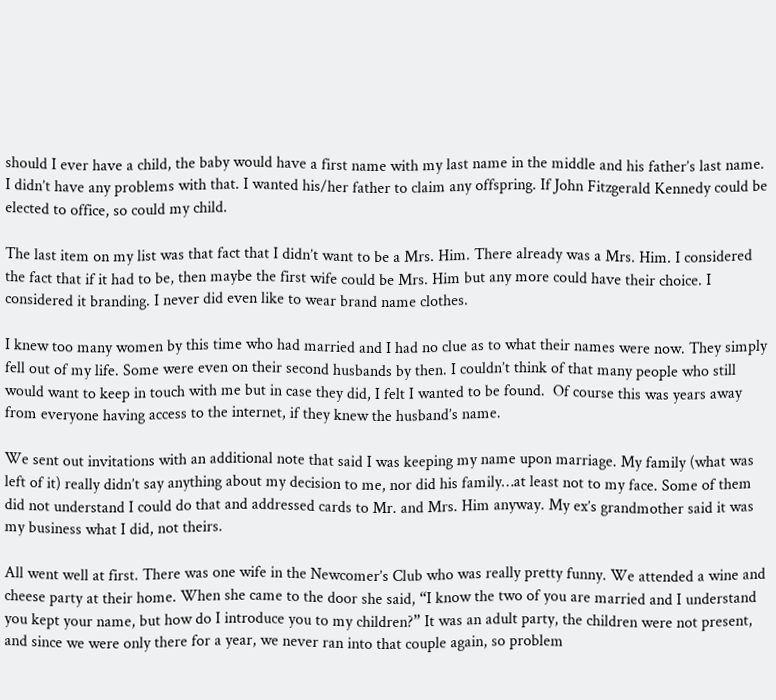should I ever have a child, the baby would have a first name with my last name in the middle and his father’s last name. I didn’t have any problems with that. I wanted his/her father to claim any offspring. If John Fitzgerald Kennedy could be elected to office, so could my child.

The last item on my list was that fact that I didn’t want to be a Mrs. Him. There already was a Mrs. Him. I considered the fact that if it had to be, then maybe the first wife could be Mrs. Him but any more could have their choice. I considered it branding. I never did even like to wear brand name clothes.

I knew too many women by this time who had married and I had no clue as to what their names were now. They simply fell out of my life. Some were even on their second husbands by then. I couldn’t think of that many people who still would want to keep in touch with me but in case they did, I felt I wanted to be found.  Of course this was years away from everyone having access to the internet, if they knew the husband’s name.

We sent out invitations with an additional note that said I was keeping my name upon marriage. My family (what was left of it) really didn’t say anything about my decision to me, nor did his family…at least not to my face. Some of them did not understand I could do that and addressed cards to Mr. and Mrs. Him anyway. My ex’s grandmother said it was my business what I did, not theirs.

All went well at first. There was one wife in the Newcomer’s Club who was really pretty funny. We attended a wine and cheese party at their home. When she came to the door she said, “I know the two of you are married and I understand you kept your name, but how do I introduce you to my children?” It was an adult party, the children were not present, and since we were only there for a year, we never ran into that couple again, so problem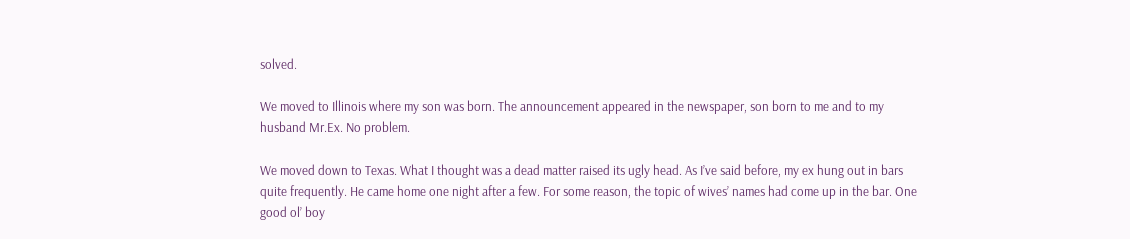solved.

We moved to Illinois where my son was born. The announcement appeared in the newspaper, son born to me and to my husband Mr.Ex. No problem.

We moved down to Texas. What I thought was a dead matter raised its ugly head. As I’ve said before, my ex hung out in bars quite frequently. He came home one night after a few. For some reason, the topic of wives’ names had come up in the bar. One good ol’ boy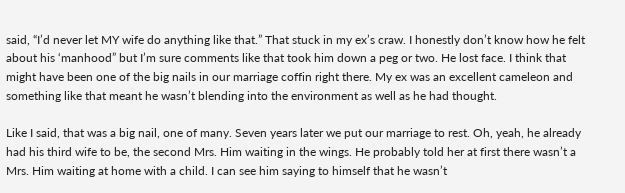said, “I’d never let MY wife do anything like that.” That stuck in my ex’s craw. I honestly don’t know how he felt about his ‘manhood” but I’m sure comments like that took him down a peg or two. He lost face. I think that might have been one of the big nails in our marriage coffin right there. My ex was an excellent cameleon and something like that meant he wasn’t blending into the environment as well as he had thought.

Like I said, that was a big nail, one of many. Seven years later we put our marriage to rest. Oh, yeah, he already had his third wife to be, the second Mrs. Him waiting in the wings. He probably told her at first there wasn’t a Mrs. Him waiting at home with a child. I can see him saying to himself that he wasn’t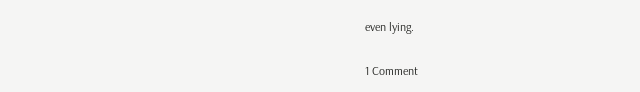even lying.

1 Comment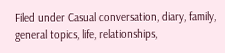Filed under Casual conversation, diary, family, general topics, life, relationships,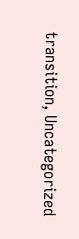transition, Uncategorized